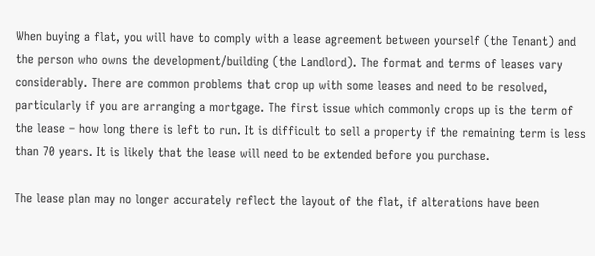When buying a flat, you will have to comply with a lease agreement between yourself (the Tenant) and the person who owns the development/building (the Landlord). The format and terms of leases vary considerably. There are common problems that crop up with some leases and need to be resolved, particularly if you are arranging a mortgage. The first issue which commonly crops up is the term of the lease – how long there is left to run. It is difficult to sell a property if the remaining term is less than 70 years. It is likely that the lease will need to be extended before you purchase.

The lease plan may no longer accurately reflect the layout of the flat, if alterations have been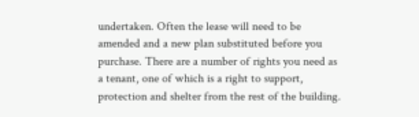undertaken. Often the lease will need to be amended and a new plan substituted before you purchase. There are a number of rights you need as a tenant, one of which is a right to support, protection and shelter from the rest of the building.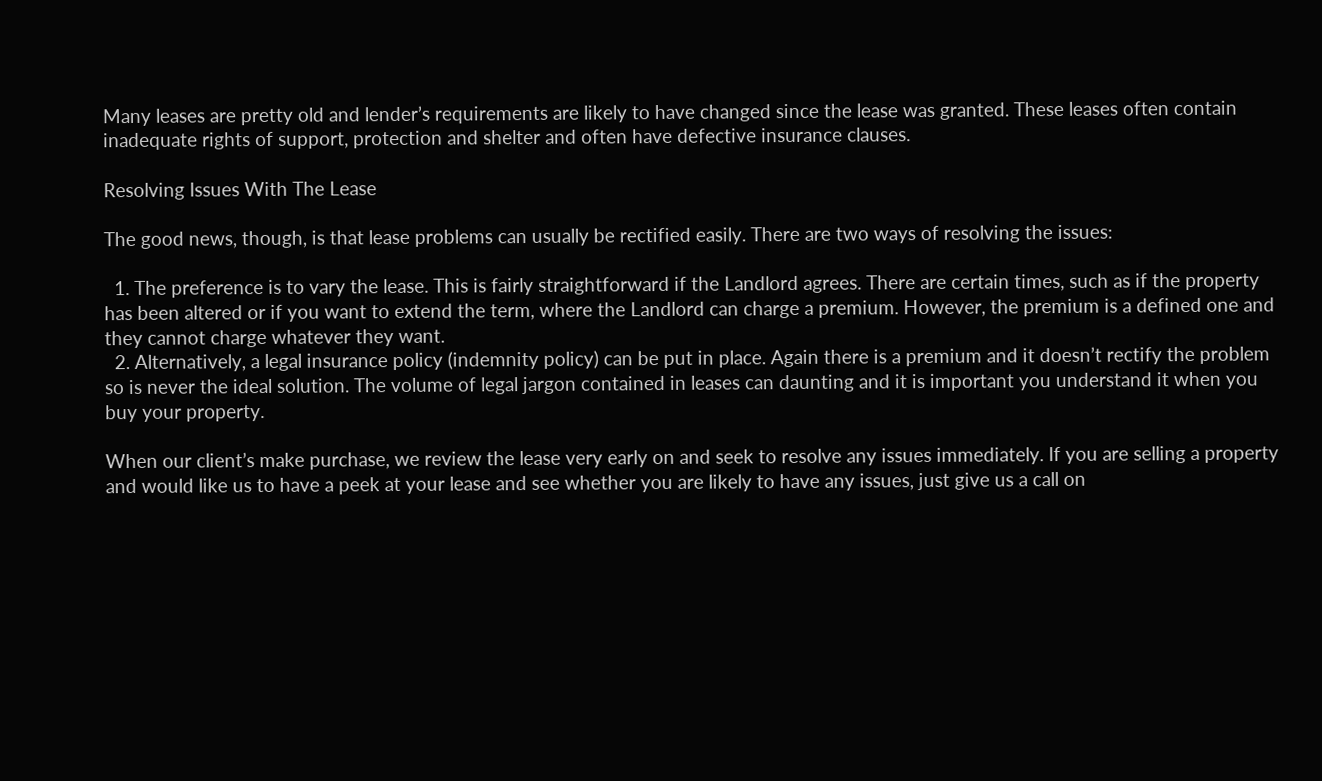Many leases are pretty old and lender’s requirements are likely to have changed since the lease was granted. These leases often contain inadequate rights of support, protection and shelter and often have defective insurance clauses.

Resolving Issues With The Lease

The good news, though, is that lease problems can usually be rectified easily. There are two ways of resolving the issues:

  1. The preference is to vary the lease. This is fairly straightforward if the Landlord agrees. There are certain times, such as if the property has been altered or if you want to extend the term, where the Landlord can charge a premium. However, the premium is a defined one and they cannot charge whatever they want.
  2. Alternatively, a legal insurance policy (indemnity policy) can be put in place. Again there is a premium and it doesn’t rectify the problem so is never the ideal solution. The volume of legal jargon contained in leases can daunting and it is important you understand it when you buy your property.

When our client’s make purchase, we review the lease very early on and seek to resolve any issues immediately. If you are selling a property and would like us to have a peek at your lease and see whether you are likely to have any issues, just give us a call on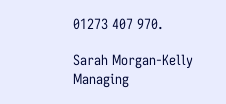01273 407 970.

Sarah Morgan-Kelly
Managing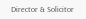Director & Solicitor